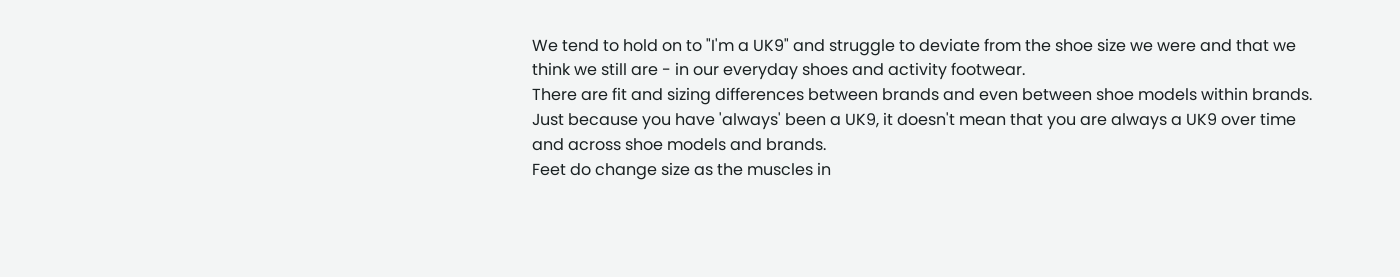We tend to hold on to "I'm a UK9" and struggle to deviate from the shoe size we were and that we think we still are - in our everyday shoes and activity footwear.
There are fit and sizing differences between brands and even between shoe models within brands. Just because you have 'always' been a UK9, it doesn't mean that you are always a UK9 over time and across shoe models and brands.
Feet do change size as the muscles in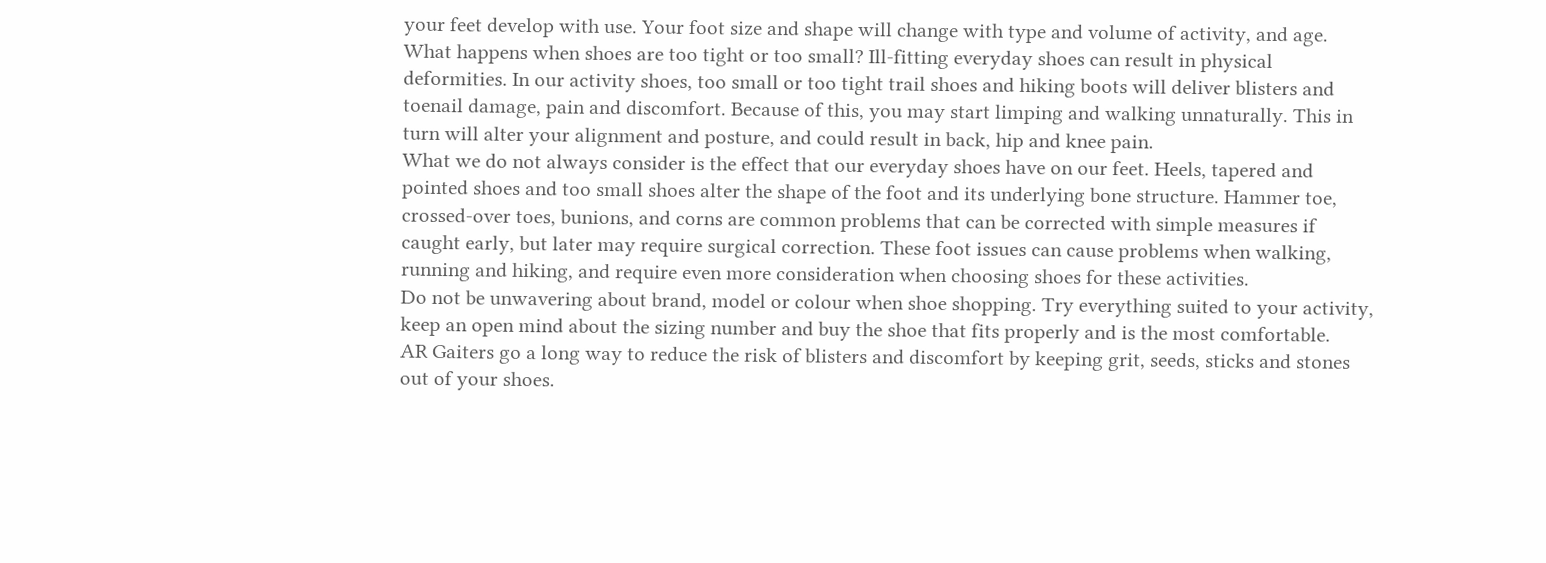your feet develop with use. Your foot size and shape will change with type and volume of activity, and age.
What happens when shoes are too tight or too small? Ill-fitting everyday shoes can result in physical deformities. In our activity shoes, too small or too tight trail shoes and hiking boots will deliver blisters and toenail damage, pain and discomfort. Because of this, you may start limping and walking unnaturally. This in turn will alter your alignment and posture, and could result in back, hip and knee pain.
What we do not always consider is the effect that our everyday shoes have on our feet. Heels, tapered and pointed shoes and too small shoes alter the shape of the foot and its underlying bone structure. Hammer toe, crossed-over toes, bunions, and corns are common problems that can be corrected with simple measures if caught early, but later may require surgical correction. These foot issues can cause problems when walking, running and hiking, and require even more consideration when choosing shoes for these activities.
Do not be unwavering about brand, model or colour when shoe shopping. Try everything suited to your activity, keep an open mind about the sizing number and buy the shoe that fits properly and is the most comfortable.
AR Gaiters go a long way to reduce the risk of blisters and discomfort by keeping grit, seeds, sticks and stones out of your shoes.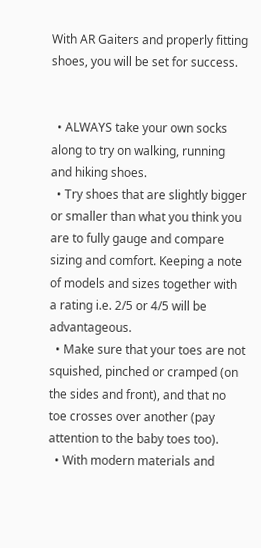With AR Gaiters and properly fitting shoes, you will be set for success.


  • ALWAYS take your own socks along to try on walking, running and hiking shoes.
  • Try shoes that are slightly bigger or smaller than what you think you are to fully gauge and compare sizing and comfort. Keeping a note of models and sizes together with a rating i.e. 2/5 or 4/5 will be advantageous.
  • Make sure that your toes are not squished, pinched or cramped (on the sides and front), and that no toe crosses over another (pay attention to the baby toes too).
  • With modern materials and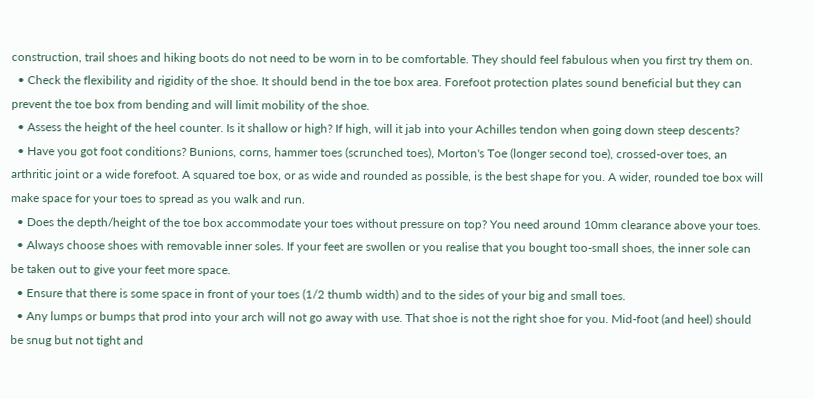construction, trail shoes and hiking boots do not need to be worn in to be comfortable. They should feel fabulous when you first try them on.
  • Check the flexibility and rigidity of the shoe. It should bend in the toe box area. Forefoot protection plates sound beneficial but they can prevent the toe box from bending and will limit mobility of the shoe.
  • Assess the height of the heel counter. Is it shallow or high? If high, will it jab into your Achilles tendon when going down steep descents?
  • Have you got foot conditions? Bunions, corns, hammer toes (scrunched toes), Morton's Toe (longer second toe), crossed-over toes, an arthritic joint or a wide forefoot. A squared toe box, or as wide and rounded as possible, is the best shape for you. A wider, rounded toe box will make space for your toes to spread as you walk and run.
  • Does the depth/height of the toe box accommodate your toes without pressure on top? You need around 10mm clearance above your toes.
  • Always choose shoes with removable inner soles. If your feet are swollen or you realise that you bought too-small shoes, the inner sole can be taken out to give your feet more space.
  • Ensure that there is some space in front of your toes (1/2 thumb width) and to the sides of your big and small toes.
  • Any lumps or bumps that prod into your arch will not go away with use. That shoe is not the right shoe for you. Mid-foot (and heel) should be snug but not tight and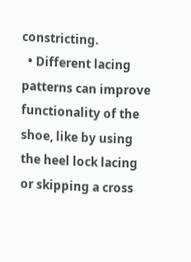constricting.
  • Different lacing patterns can improve functionality of the shoe, like by using the heel lock lacing or skipping a cross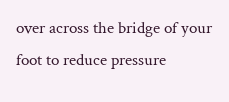over across the bridge of your foot to reduce pressure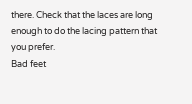there. Check that the laces are long enough to do the lacing pattern that you prefer.
Bad feet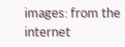images: from the internet